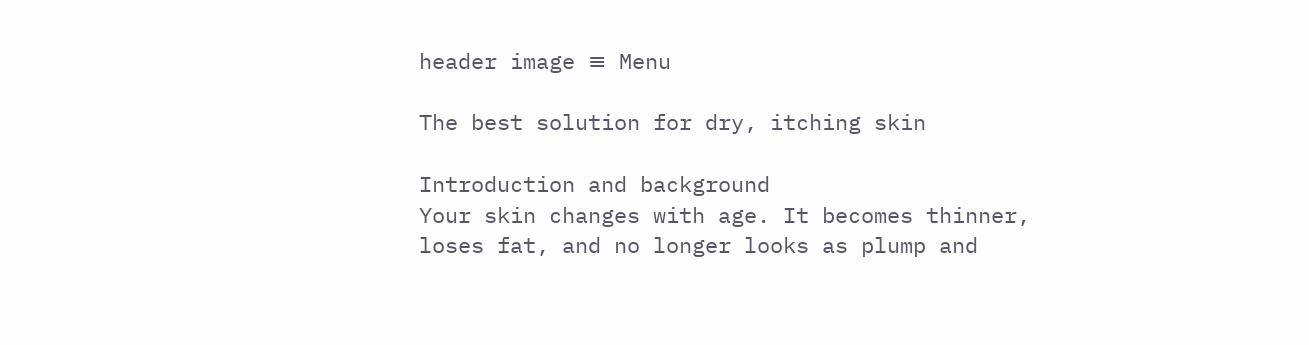header image ≡ Menu

The best solution for dry, itching skin

Introduction and background
Your skin changes with age. It becomes thinner, loses fat, and no longer looks as plump and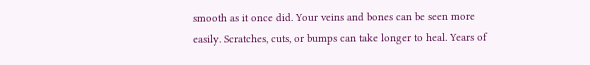smooth as it once did. Your veins and bones can be seen more easily. Scratches, cuts, or bumps can take longer to heal. Years of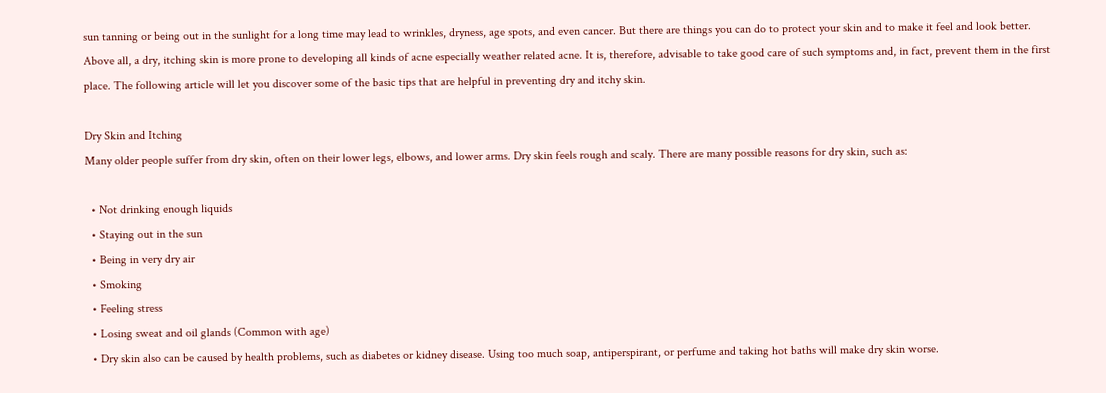sun tanning or being out in the sunlight for a long time may lead to wrinkles, dryness, age spots, and even cancer. But there are things you can do to protect your skin and to make it feel and look better. Above all, a dry, itching skin is more prone to developing all kinds of acne especially weather related acne. It is, therefore, advisable to take good care of such symptoms and, in fact, prevent them in the first place. The following article will let you discover some of the basic tips that are helpful in preventing dry and itchy skin.

Dry Skin and Itching
Many older people suffer from dry skin, often on their lower legs, elbows, and lower arms. Dry skin feels rough and scaly. There are many possible reasons for dry skin, such as:

  • Not drinking enough liquids
  • Staying out in the sun
  • Being in very dry air
  • Smoking
  • Feeling stress
  • Losing sweat and oil glands (Common with age)
  • Dry skin also can be caused by health problems, such as diabetes or kidney disease. Using too much soap, antiperspirant, or perfume and taking hot baths will make dry skin worse.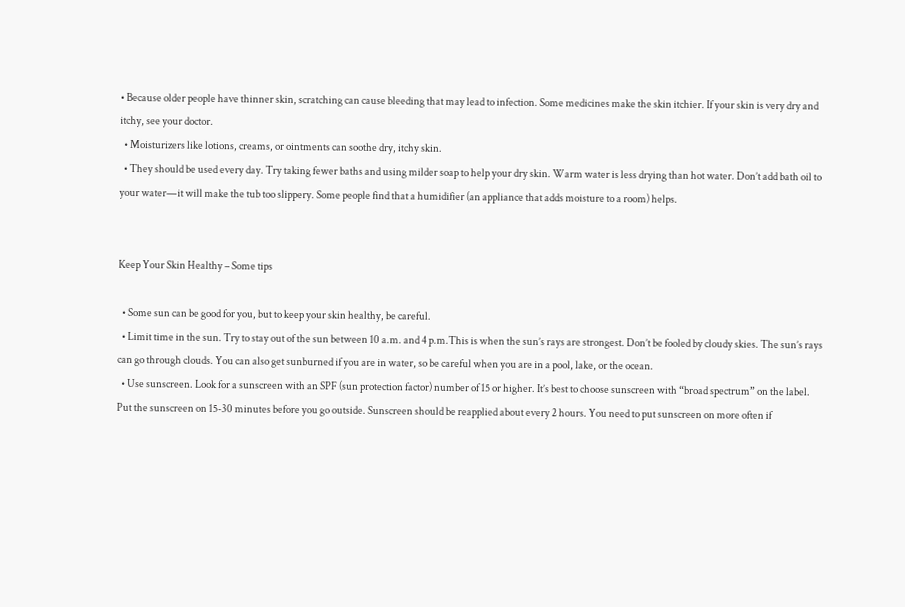• Because older people have thinner skin, scratching can cause bleeding that may lead to infection. Some medicines make the skin itchier. If your skin is very dry and itchy, see your doctor.
  • Moisturizers like lotions, creams, or ointments can soothe dry, itchy skin.
  • They should be used every day. Try taking fewer baths and using milder soap to help your dry skin. Warm water is less drying than hot water. Don’t add bath oil to your water—it will make the tub too slippery. Some people find that a humidifier (an appliance that adds moisture to a room) helps.


Keep Your Skin Healthy – Some tips

  • Some sun can be good for you, but to keep your skin healthy, be careful.
  • Limit time in the sun. Try to stay out of the sun between 10 a.m. and 4 p.m.This is when the sun’s rays are strongest. Don’t be fooled by cloudy skies. The sun’s rays can go through clouds. You can also get sunburned if you are in water, so be careful when you are in a pool, lake, or the ocean.
  • Use sunscreen. Look for a sunscreen with an SPF (sun protection factor) number of 15 or higher. It’s best to choose sunscreen with “broad spectrum” on the label. Put the sunscreen on 15-30 minutes before you go outside. Sunscreen should be reapplied about every 2 hours. You need to put sunscreen on more often if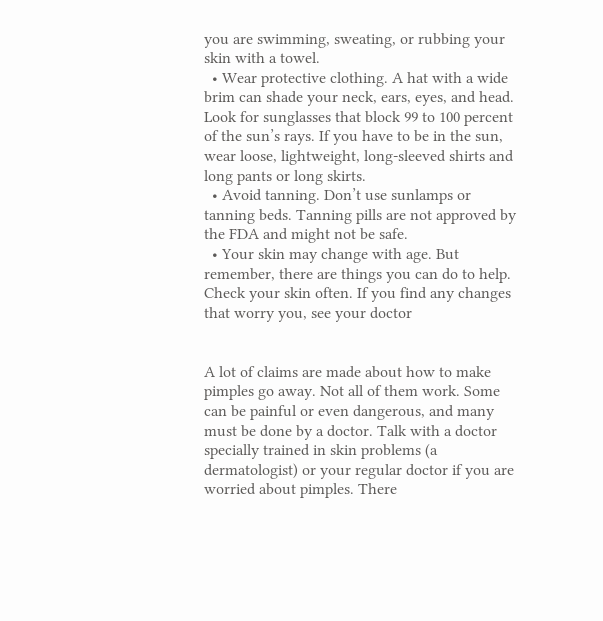you are swimming, sweating, or rubbing your skin with a towel.
  • Wear protective clothing. A hat with a wide brim can shade your neck, ears, eyes, and head. Look for sunglasses that block 99 to 100 percent of the sun’s rays. If you have to be in the sun, wear loose, lightweight, long-sleeved shirts and long pants or long skirts.
  • Avoid tanning. Don’t use sunlamps or tanning beds. Tanning pills are not approved by the FDA and might not be safe.
  • Your skin may change with age. But remember, there are things you can do to help. Check your skin often. If you find any changes that worry you, see your doctor


A lot of claims are made about how to make pimples go away. Not all of them work. Some can be painful or even dangerous, and many must be done by a doctor. Talk with a doctor specially trained in skin problems (a dermatologist) or your regular doctor if you are worried about pimples. There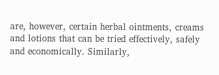are, however, certain herbal ointments, creams and lotions that can be tried effectively, safely and economically. Similarly,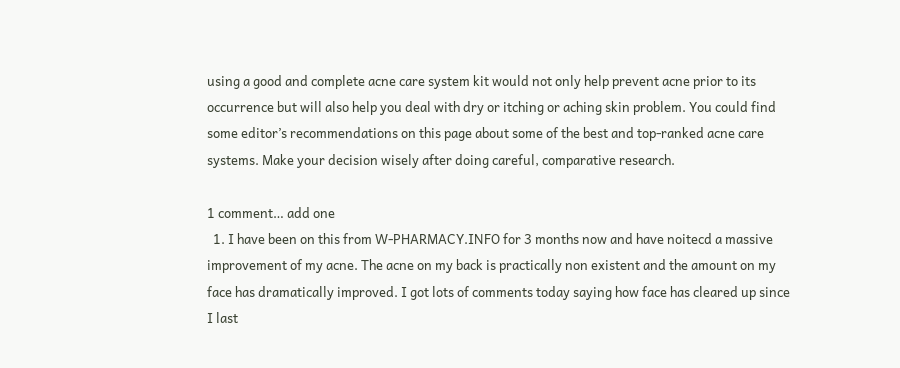using a good and complete acne care system kit would not only help prevent acne prior to its occurrence but will also help you deal with dry or itching or aching skin problem. You could find some editor’s recommendations on this page about some of the best and top-ranked acne care systems. Make your decision wisely after doing careful, comparative research.

1 comment… add one
  1. I have been on this from W-PHARMACY.INFO for 3 months now and have noitecd a massive improvement of my acne. The acne on my back is practically non existent and the amount on my face has dramatically improved. I got lots of comments today saying how face has cleared up since I last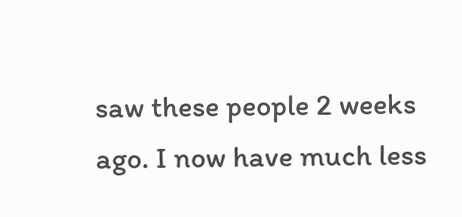saw these people 2 weeks ago. I now have much less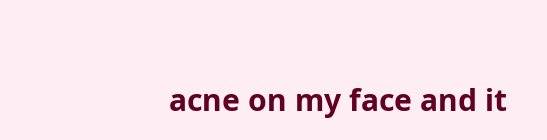acne on my face and it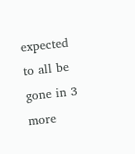expected to all be gone in 3 more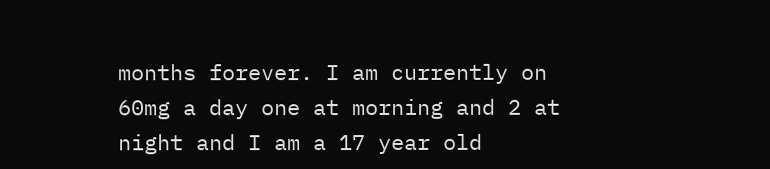months forever. I am currently on 60mg a day one at morning and 2 at night and I am a 17 year old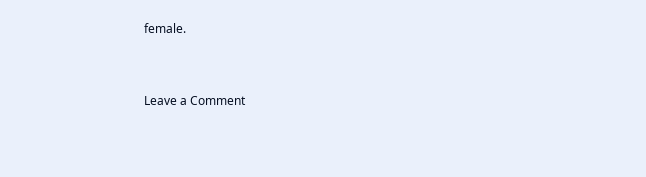female.


Leave a Comment